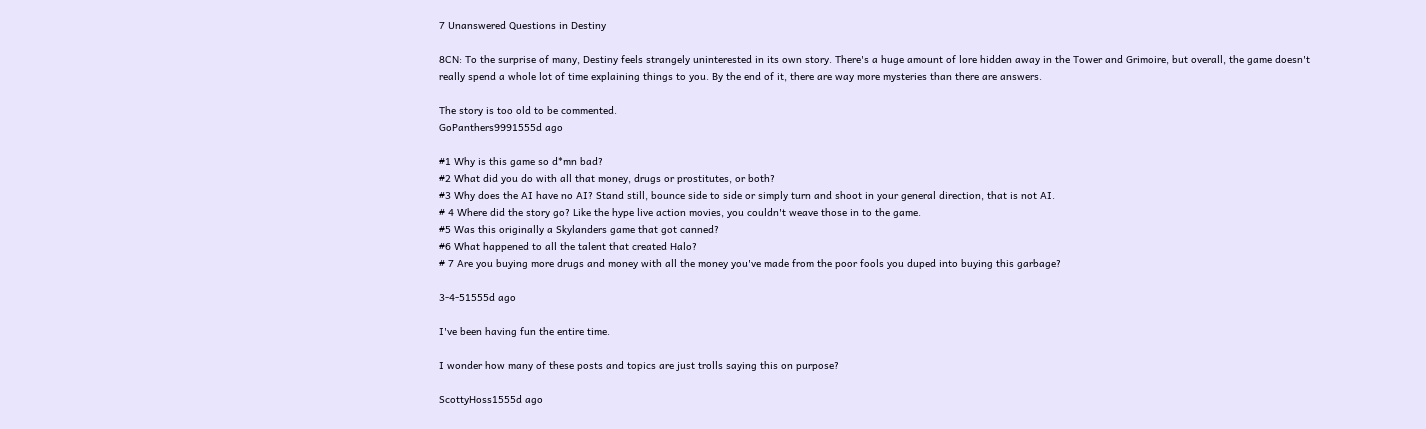7 Unanswered Questions in Destiny

8CN: To the surprise of many, Destiny feels strangely uninterested in its own story. There's a huge amount of lore hidden away in the Tower and Grimoire, but overall, the game doesn't really spend a whole lot of time explaining things to you. By the end of it, there are way more mysteries than there are answers.

The story is too old to be commented.
GoPanthers9991555d ago

#1 Why is this game so d*mn bad?
#2 What did you do with all that money, drugs or prostitutes, or both?
#3 Why does the AI have no AI? Stand still, bounce side to side or simply turn and shoot in your general direction, that is not AI.
# 4 Where did the story go? Like the hype live action movies, you couldn't weave those in to the game.
#5 Was this originally a Skylanders game that got canned?
#6 What happened to all the talent that created Halo?
# 7 Are you buying more drugs and money with all the money you've made from the poor fools you duped into buying this garbage?

3-4-51555d ago

I've been having fun the entire time.

I wonder how many of these posts and topics are just trolls saying this on purpose?

ScottyHoss1555d ago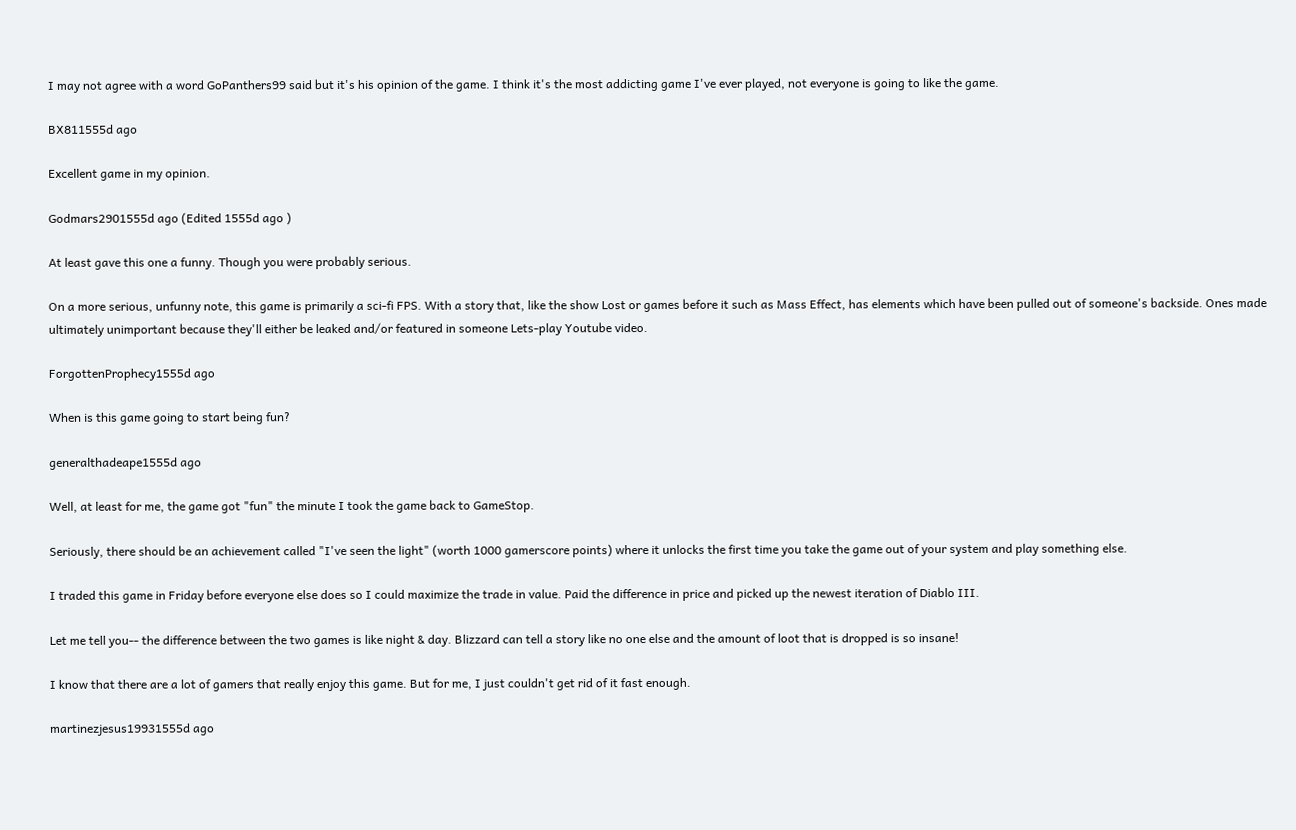I may not agree with a word GoPanthers99 said but it's his opinion of the game. I think it's the most addicting game I've ever played, not everyone is going to like the game.

BX811555d ago

Excellent game in my opinion.

Godmars2901555d ago (Edited 1555d ago )

At least gave this one a funny. Though you were probably serious.

On a more serious, unfunny note, this game is primarily a sci-fi FPS. With a story that, like the show Lost or games before it such as Mass Effect, has elements which have been pulled out of someone's backside. Ones made ultimately unimportant because they'll either be leaked and/or featured in someone Lets-play Youtube video.

ForgottenProphecy1555d ago

When is this game going to start being fun?

generalthadeape1555d ago

Well, at least for me, the game got "fun" the minute I took the game back to GameStop.

Seriously, there should be an achievement called "I've seen the light" (worth 1000 gamerscore points) where it unlocks the first time you take the game out of your system and play something else.

I traded this game in Friday before everyone else does so I could maximize the trade in value. Paid the difference in price and picked up the newest iteration of Diablo III.

Let me tell you-- the difference between the two games is like night & day. Blizzard can tell a story like no one else and the amount of loot that is dropped is so insane!

I know that there are a lot of gamers that really enjoy this game. But for me, I just couldn't get rid of it fast enough.

martinezjesus19931555d ago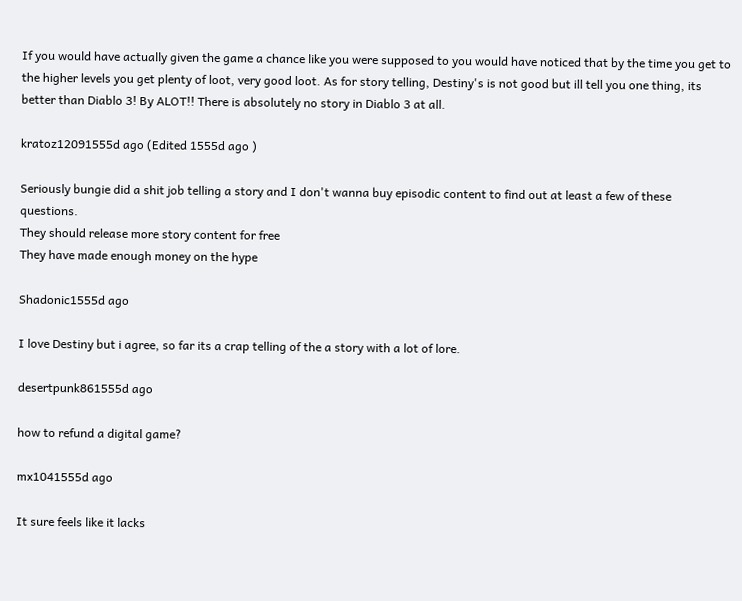If you would have actually given the game a chance like you were supposed to you would have noticed that by the time you get to the higher levels you get plenty of loot, very good loot. As for story telling, Destiny's is not good but ill tell you one thing, its better than Diablo 3! By ALOT!! There is absolutely no story in Diablo 3 at all.

kratoz12091555d ago (Edited 1555d ago )

Seriously bungie did a shit job telling a story and I don't wanna buy episodic content to find out at least a few of these questions.
They should release more story content for free
They have made enough money on the hype

Shadonic1555d ago

I love Destiny but i agree, so far its a crap telling of the a story with a lot of lore.

desertpunk861555d ago

how to refund a digital game?

mx1041555d ago

It sure feels like it lacks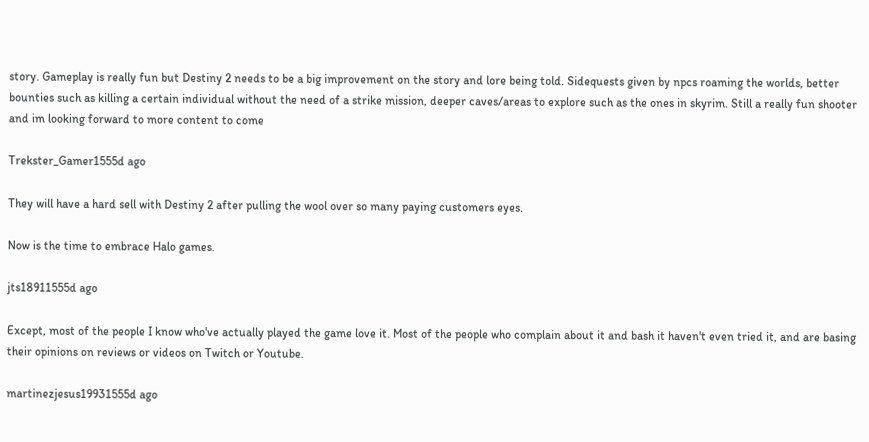story. Gameplay is really fun but Destiny 2 needs to be a big improvement on the story and lore being told. Sidequests given by npcs roaming the worlds, better bounties such as killing a certain individual without the need of a strike mission, deeper caves/areas to explore such as the ones in skyrim. Still a really fun shooter and im looking forward to more content to come

Trekster_Gamer1555d ago

They will have a hard sell with Destiny 2 after pulling the wool over so many paying customers eyes.

Now is the time to embrace Halo games.

jts18911555d ago

Except, most of the people I know who've actually played the game love it. Most of the people who complain about it and bash it haven't even tried it, and are basing their opinions on reviews or videos on Twitch or Youtube.

martinezjesus19931555d ago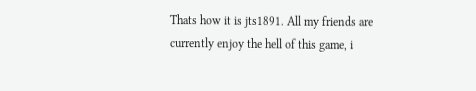Thats how it is jts1891. All my friends are currently enjoy the hell of this game, i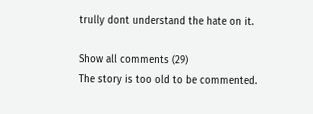trully dont understand the hate on it.

Show all comments (29)
The story is too old to be commented.